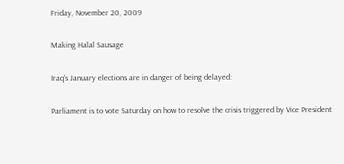Friday, November 20, 2009

Making Halal Sausage

Iraq's January elections are in danger of being delayed:

Parliament is to vote Saturday on how to resolve the crisis triggered by Vice President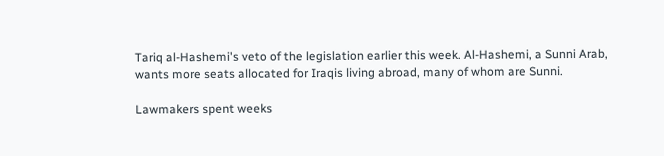Tariq al-Hashemi's veto of the legislation earlier this week. Al-Hashemi, a Sunni Arab, wants more seats allocated for Iraqis living abroad, many of whom are Sunni.

Lawmakers spent weeks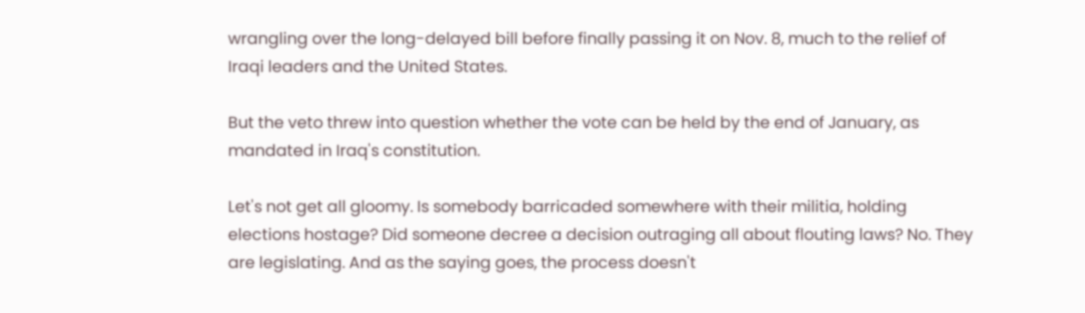wrangling over the long-delayed bill before finally passing it on Nov. 8, much to the relief of Iraqi leaders and the United States.

But the veto threw into question whether the vote can be held by the end of January, as mandated in Iraq's constitution.

Let's not get all gloomy. Is somebody barricaded somewhere with their militia, holding elections hostage? Did someone decree a decision outraging all about flouting laws? No. They are legislating. And as the saying goes, the process doesn't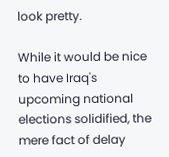look pretty.

While it would be nice to have Iraq's upcoming national elections solidified, the mere fact of delay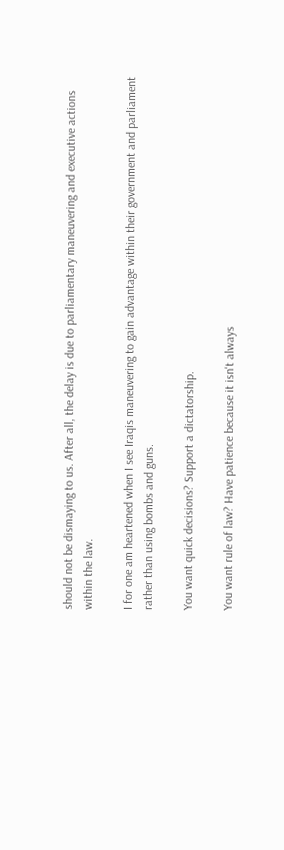should not be dismaying to us. After all, the delay is due to parliamentary maneuvering and executive actions within the law.

I for one am heartened when I see Iraqis maneuvering to gain advantage within their government and parliament rather than using bombs and guns.

You want quick decisions? Support a dictatorship.

You want rule of law? Have patience because it isn't always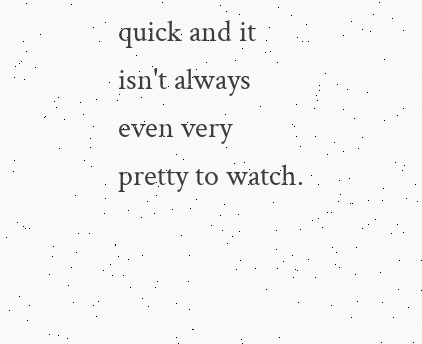quick and it isn't always even very pretty to watch.